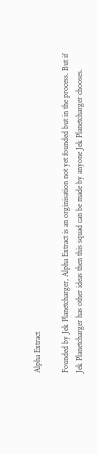Alpha Extract

Founded by Jek Planetcharger, Alpha Extract is an orginisation not yet founded but in the process. But if Jek Planetcharger has other ideas then this squad can be made by anyone Jek Planetcharger chooses.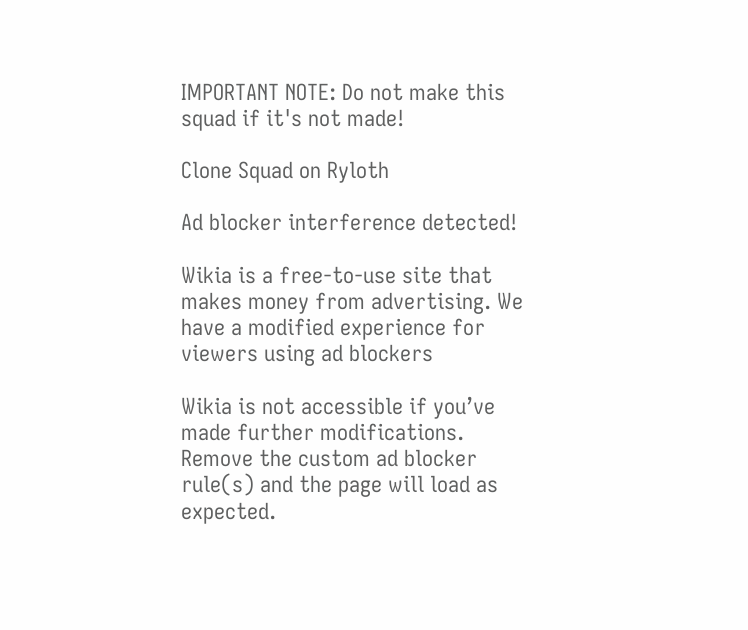IMPORTANT NOTE: Do not make this squad if it's not made!

Clone Squad on Ryloth

Ad blocker interference detected!

Wikia is a free-to-use site that makes money from advertising. We have a modified experience for viewers using ad blockers

Wikia is not accessible if you’ve made further modifications. Remove the custom ad blocker rule(s) and the page will load as expected.